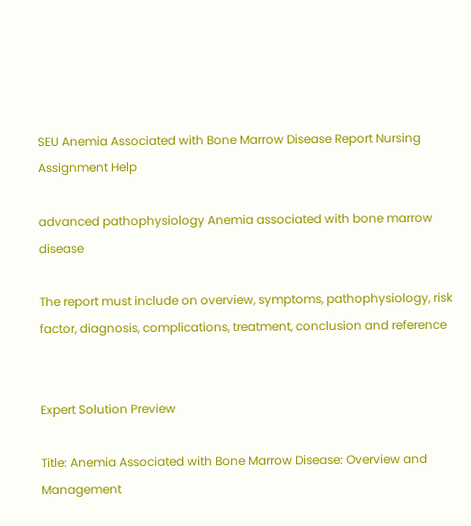SEU Anemia Associated with Bone Marrow Disease Report Nursing Assignment Help

advanced pathophysiology Anemia associated with bone marrow disease

The report must include on overview, symptoms, pathophysiology, risk factor, diagnosis, complications, treatment, conclusion and reference


Expert Solution Preview

Title: Anemia Associated with Bone Marrow Disease: Overview and Management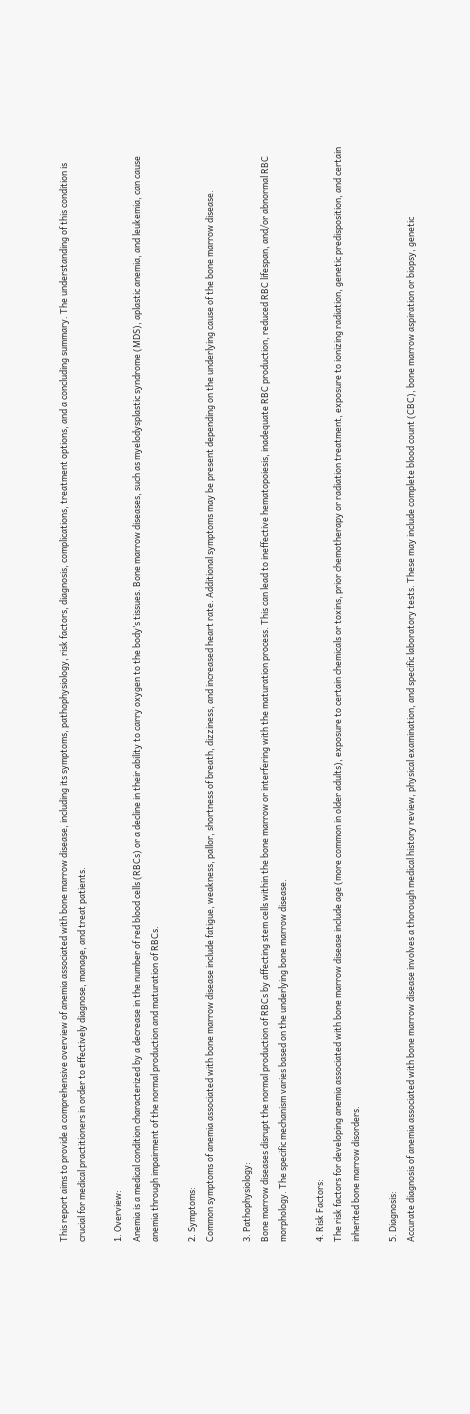This report aims to provide a comprehensive overview of anemia associated with bone marrow disease, including its symptoms, pathophysiology, risk factors, diagnosis, complications, treatment options, and a concluding summary. The understanding of this condition is crucial for medical practitioners in order to effectively diagnose, manage, and treat patients.

1. Overview:
Anemia is a medical condition characterized by a decrease in the number of red blood cells (RBCs) or a decline in their ability to carry oxygen to the body’s tissues. Bone marrow diseases, such as myelodysplastic syndrome (MDS), aplastic anemia, and leukemia, can cause anemia through impairment of the normal production and maturation of RBCs.

2. Symptoms:
Common symptoms of anemia associated with bone marrow disease include fatigue, weakness, pallor, shortness of breath, dizziness, and increased heart rate. Additional symptoms may be present depending on the underlying cause of the bone marrow disease.

3. Pathophysiology:
Bone marrow diseases disrupt the normal production of RBCs by affecting stem cells within the bone marrow or interfering with the maturation process. This can lead to ineffective hematopoiesis, inadequate RBC production, reduced RBC lifespan, and/or abnormal RBC morphology. The specific mechanism varies based on the underlying bone marrow disease.

4. Risk Factors:
The risk factors for developing anemia associated with bone marrow disease include age (more common in older adults), exposure to certain chemicals or toxins, prior chemotherapy or radiation treatment, exposure to ionizing radiation, genetic predisposition, and certain inherited bone marrow disorders.

5. Diagnosis:
Accurate diagnosis of anemia associated with bone marrow disease involves a thorough medical history review, physical examination, and specific laboratory tests. These may include complete blood count (CBC), bone marrow aspiration or biopsy, genetic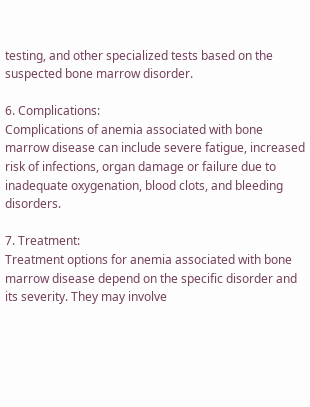testing, and other specialized tests based on the suspected bone marrow disorder.

6. Complications:
Complications of anemia associated with bone marrow disease can include severe fatigue, increased risk of infections, organ damage or failure due to inadequate oxygenation, blood clots, and bleeding disorders.

7. Treatment:
Treatment options for anemia associated with bone marrow disease depend on the specific disorder and its severity. They may involve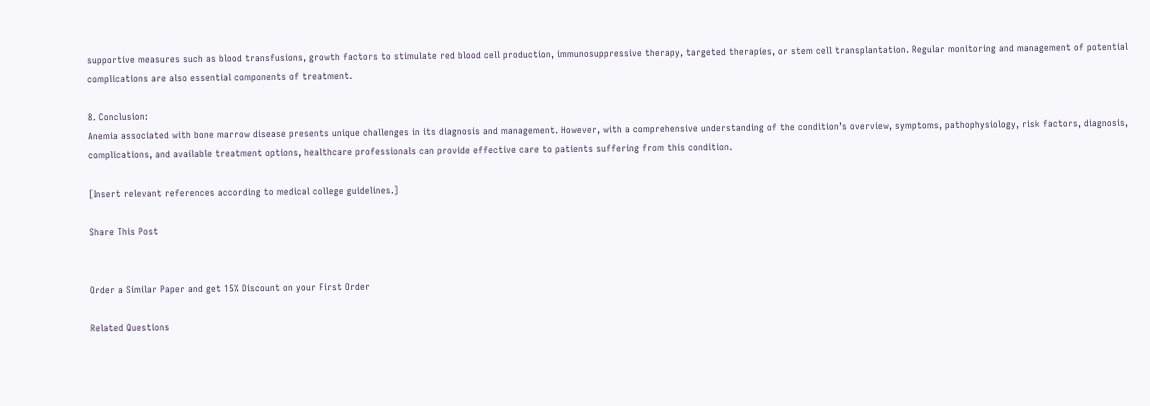supportive measures such as blood transfusions, growth factors to stimulate red blood cell production, immunosuppressive therapy, targeted therapies, or stem cell transplantation. Regular monitoring and management of potential complications are also essential components of treatment.

8. Conclusion:
Anemia associated with bone marrow disease presents unique challenges in its diagnosis and management. However, with a comprehensive understanding of the condition’s overview, symptoms, pathophysiology, risk factors, diagnosis, complications, and available treatment options, healthcare professionals can provide effective care to patients suffering from this condition.

[Insert relevant references according to medical college guidelines.]

Share This Post


Order a Similar Paper and get 15% Discount on your First Order

Related Questions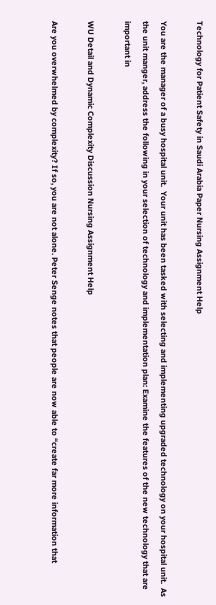Technology for Patient Safety in Saudi Arabia Paper Nursing Assignment Help

You are the manager of a busy hospital unit.  Your unit has been tasked with selecting and implementing upgraded technology on your hospital unit.  As the unit manger, address the following in your selection of technology and implementation plan: Examine the features of the new technology that are important in

WU Detail and Dynamic Complexity Discussion Nursing Assignment Help

Are you overwhelmed by complexity? If so, you are not alone. Peter Senge notes that people are now able to “create far more information that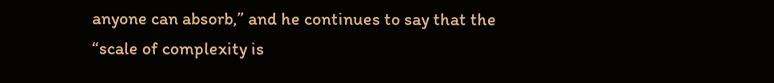anyone can absorb,” and he continues to say that the “scale of complexity is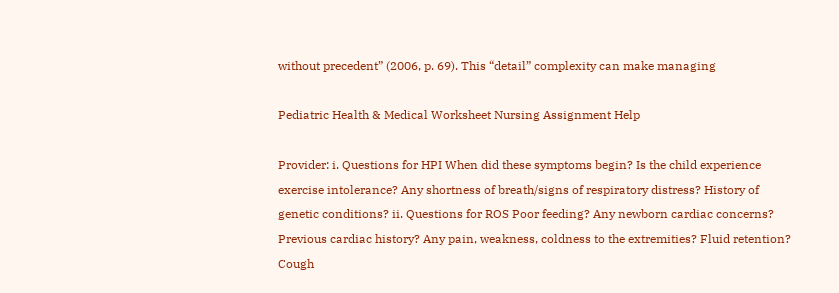without precedent” (2006, p. 69). This “detail” complexity can make managing

Pediatric Health & Medical Worksheet Nursing Assignment Help

Provider: i. Questions for HPI When did these symptoms begin? Is the child experience exercise intolerance? Any shortness of breath/signs of respiratory distress? History of genetic conditions? ii. Questions for ROS Poor feeding? Any newborn cardiac concerns? Previous cardiac history? Any pain, weakness, coldness to the extremities? Fluid retention? Cough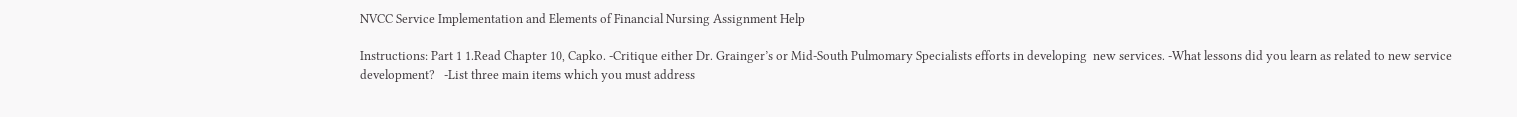NVCC Service Implementation and Elements of Financial Nursing Assignment Help

Instructions: Part 1 1.Read Chapter 10, Capko. -Critique either Dr. Grainger’s or Mid-South Pulmomary Specialists efforts in developing  new services. -What lessons did you learn as related to new service development?   -List three main items which you must address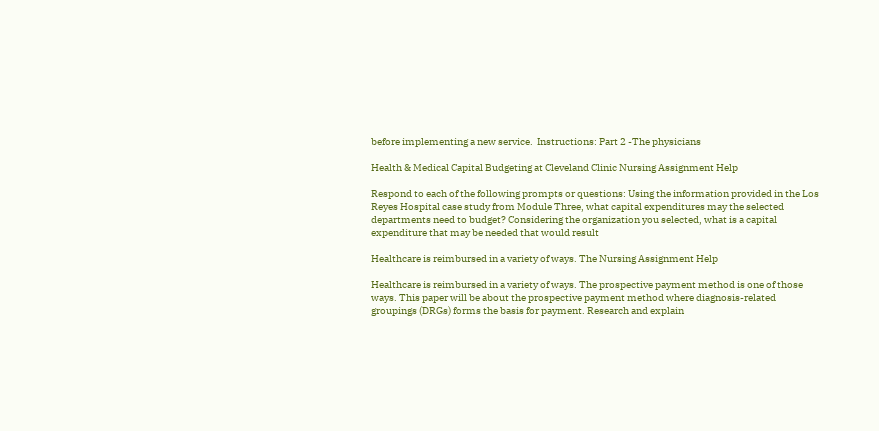before implementing a new service.  Instructions: Part 2 -The physicians

Health & Medical Capital Budgeting at Cleveland Clinic Nursing Assignment Help

Respond to each of the following prompts or questions: Using the information provided in the Los Reyes Hospital case study from Module Three, what capital expenditures may the selected departments need to budget? Considering the organization you selected, what is a capital expenditure that may be needed that would result

Healthcare is reimbursed in a variety of ways. The Nursing Assignment Help

Healthcare is reimbursed in a variety of ways. The prospective payment method is one of those ways. This paper will be about the prospective payment method where diagnosis-related groupings (DRGs) forms the basis for payment. Research and explain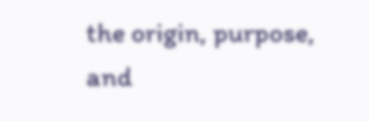the origin, purpose, and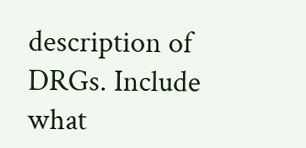description of DRGs. Include what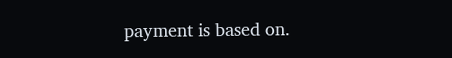payment is based on.